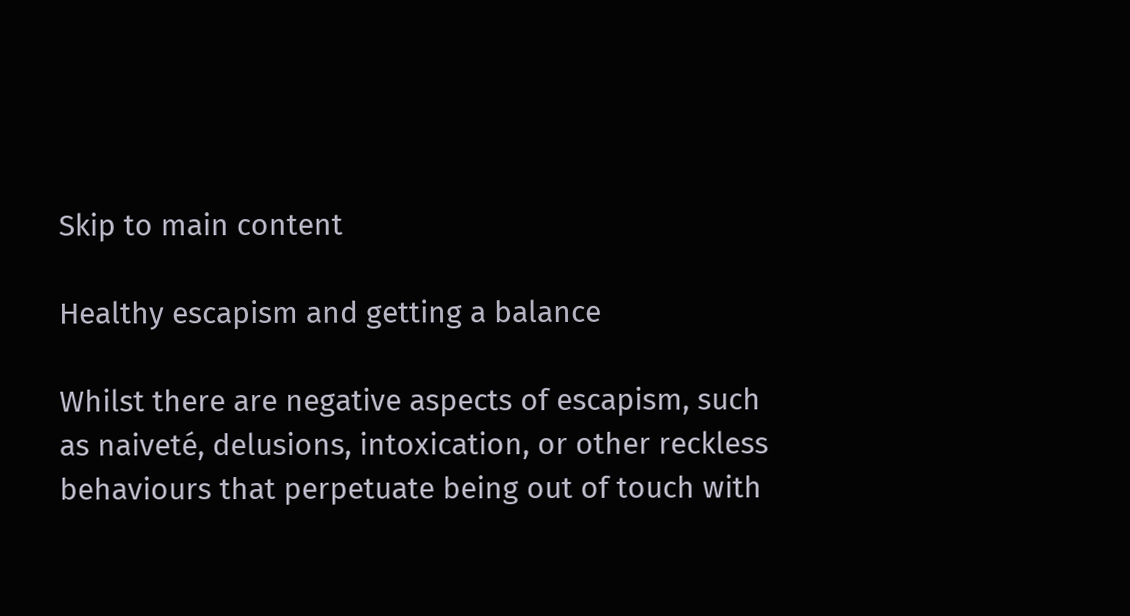Skip to main content

Healthy escapism and getting a balance

Whilst there are negative aspects of escapism, such as naiveté, delusions, intoxication, or other reckless behaviours that perpetuate being out of touch with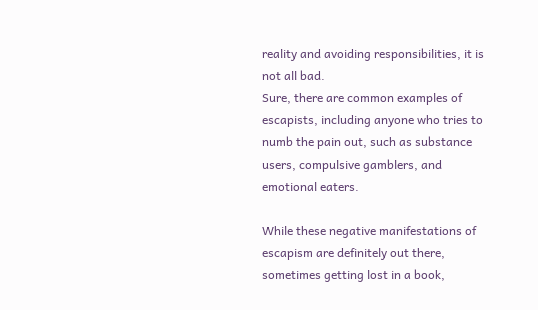reality and avoiding responsibilities, it is not all bad.
Sure, there are common examples of escapists, including anyone who tries to numb the pain out, such as substance users, compulsive gamblers, and emotional eaters.

While these negative manifestations of escapism are definitely out there, sometimes getting lost in a book,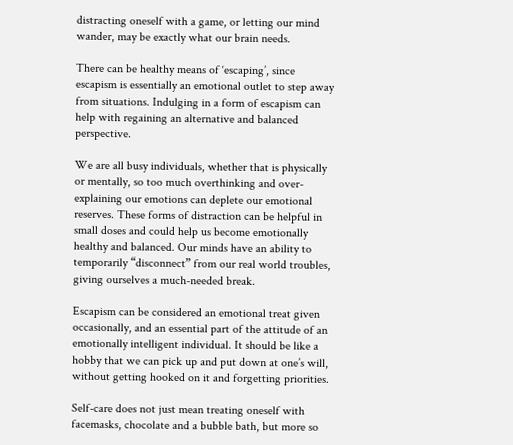distracting oneself with a game, or letting our mind wander, may be exactly what our brain needs.

There can be healthy means of ‘escaping’, since escapism is essentially an emotional outlet to step away from situations. Indulging in a form of escapism can help with regaining an alternative and balanced perspective.

We are all busy individuals, whether that is physically or mentally, so too much overthinking and over-explaining our emotions can deplete our emotional reserves. These forms of distraction can be helpful in small doses and could help us become emotionally healthy and balanced. Our minds have an ability to temporarily “disconnect” from our real world troubles, giving ourselves a much-needed break.

Escapism can be considered an emotional treat given occasionally, and an essential part of the attitude of an emotionally intelligent individual. It should be like a hobby that we can pick up and put down at one’s will, without getting hooked on it and forgetting priorities.

Self-care does not just mean treating oneself with facemasks, chocolate and a bubble bath, but more so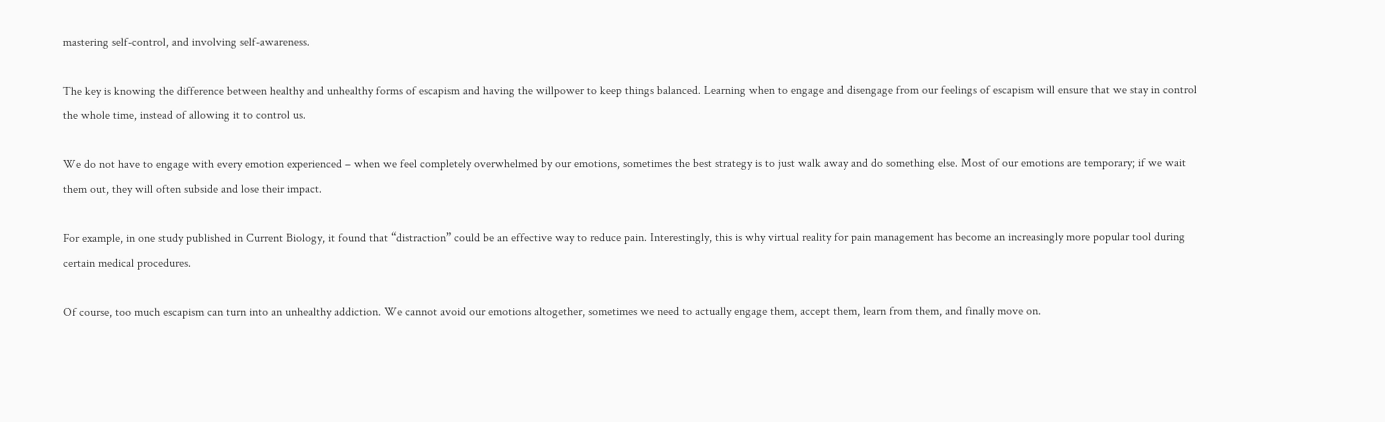mastering self-control, and involving self-awareness.

The key is knowing the difference between healthy and unhealthy forms of escapism and having the willpower to keep things balanced. Learning when to engage and disengage from our feelings of escapism will ensure that we stay in control the whole time, instead of allowing it to control us.

We do not have to engage with every emotion experienced – when we feel completely overwhelmed by our emotions, sometimes the best strategy is to just walk away and do something else. Most of our emotions are temporary; if we wait them out, they will often subside and lose their impact.

For example, in one study published in Current Biology, it found that “distraction” could be an effective way to reduce pain. Interestingly, this is why virtual reality for pain management has become an increasingly more popular tool during certain medical procedures.

Of course, too much escapism can turn into an unhealthy addiction. We cannot avoid our emotions altogether, sometimes we need to actually engage them, accept them, learn from them, and finally move on.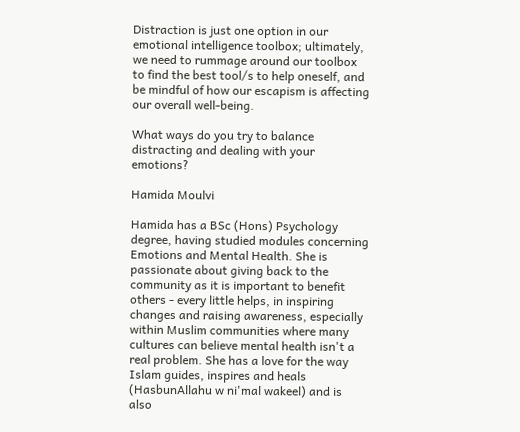Distraction is just one option in our emotional intelligence toolbox; ultimately, we need to rummage around our toolbox to find the best tool/s to help oneself, and be mindful of how our escapism is affecting our overall well-being.

What ways do you try to balance distracting and dealing with your emotions?

Hamida Moulvi

Hamida has a BSc (Hons) Psychology degree, having studied modules concerning Emotions and Mental Health. She is passionate about giving back to the community as it is important to benefit others - every little helps, in inspiring changes and raising awareness, especially within Muslim communities where many cultures can believe mental health isn't a real problem. She has a love for the way Islam guides, inspires and heals (HasbunAllahu w ni'mal wakeel) and is also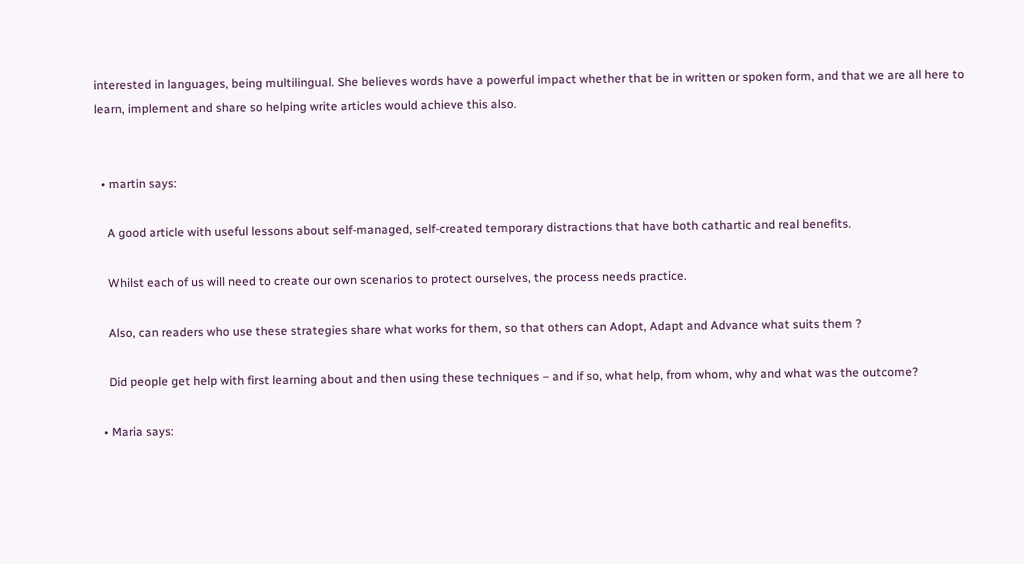interested in languages, being multilingual. She believes words have a powerful impact whether that be in written or spoken form, and that we are all here to learn, implement and share so helping write articles would achieve this also.


  • martin says:

    A good article with useful lessons about self-managed, self-created temporary distractions that have both cathartic and real benefits.

    Whilst each of us will need to create our own scenarios to protect ourselves, the process needs practice.

    Also, can readers who use these strategies share what works for them, so that others can Adopt, Adapt and Advance what suits them ?

    Did people get help with first learning about and then using these techniques – and if so, what help, from whom, why and what was the outcome?

  • Maria says: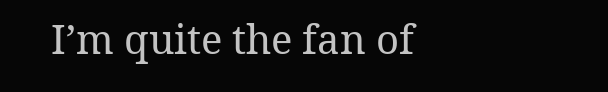I’m quite the fan of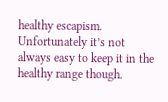healthy escapism. Unfortunately it’s not always easy to keep it in the healthy range though.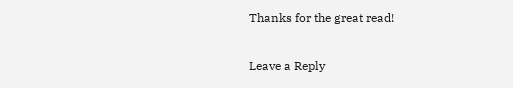Thanks for the great read!

Leave a Reply